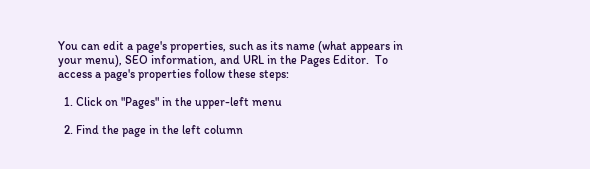You can edit a page's properties, such as its name (what appears in your menu), SEO information, and URL in the Pages Editor.  To access a page's properties follow these steps:

  1. Click on "Pages" in the upper-left menu

  2. Find the page in the left column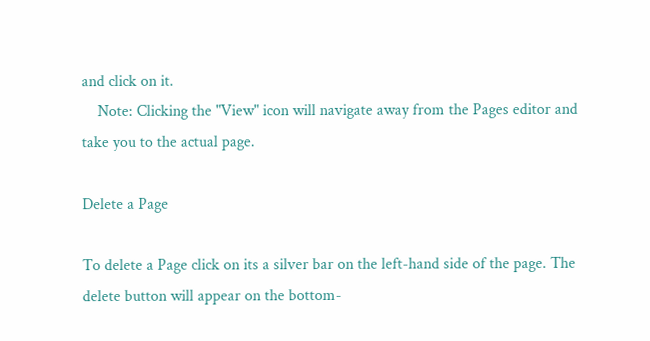and click on it.
    Note: Clicking the "View" icon will navigate away from the Pages editor and take you to the actual page.

Delete a Page

To delete a Page click on its a silver bar on the left-hand side of the page. The delete button will appear on the bottom-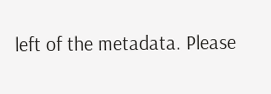left of the metadata. Please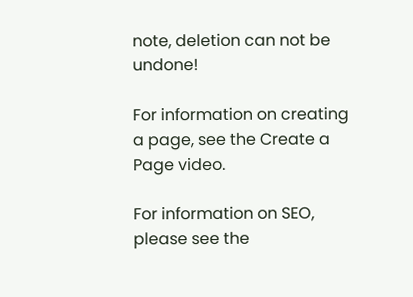note, deletion can not be undone!

For information on creating a page, see the Create a Page video.

For information on SEO, please see the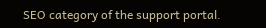SEO category of the support portal.